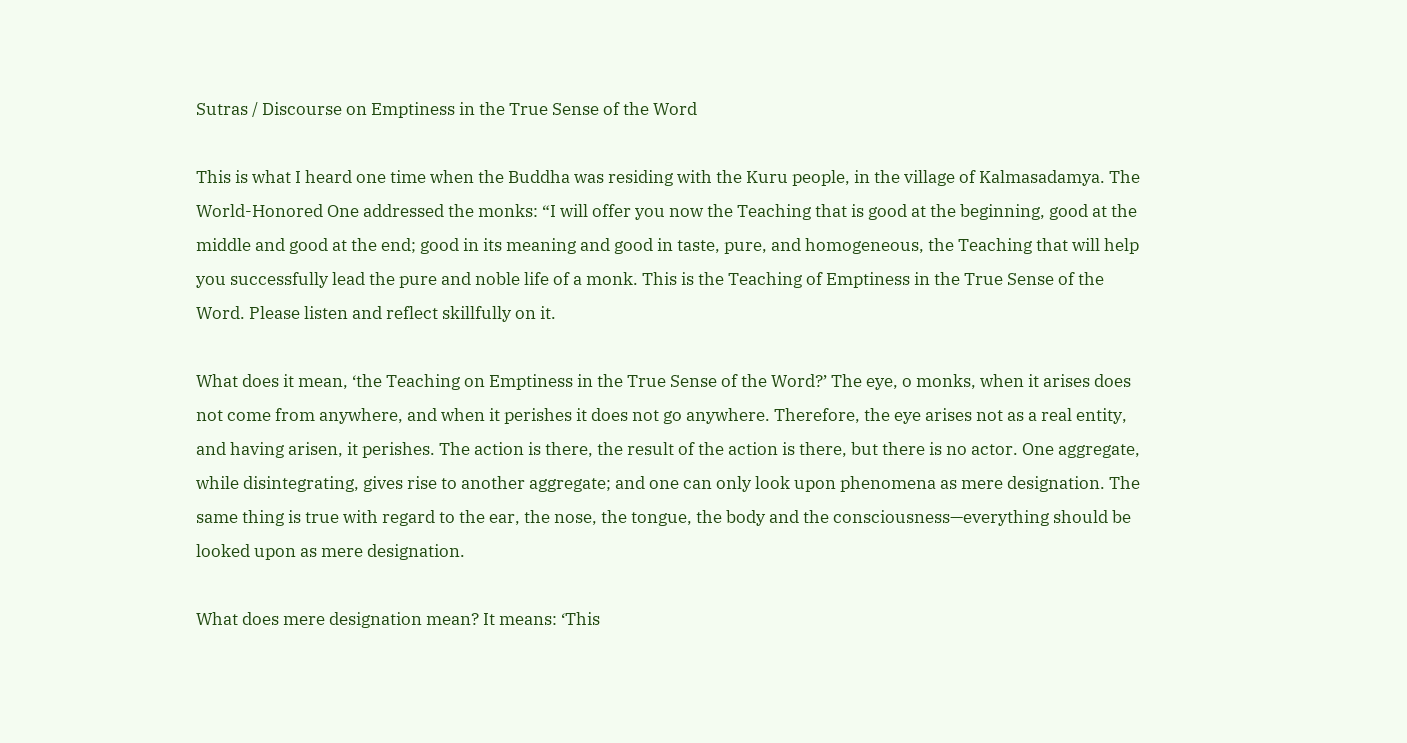Sutras / Discourse on Emptiness in the True Sense of the Word

This is what I heard one time when the Buddha was residing with the Kuru people, in the village of Kalmasadamya. The World-Honored One addressed the monks: “I will offer you now the Teaching that is good at the beginning, good at the middle and good at the end; good in its meaning and good in taste, pure, and homogeneous, the Teaching that will help you successfully lead the pure and noble life of a monk. This is the Teaching of Emptiness in the True Sense of the Word. Please listen and reflect skillfully on it.

What does it mean, ‘the Teaching on Emptiness in the True Sense of the Word?’ The eye, o monks, when it arises does not come from anywhere, and when it perishes it does not go anywhere. Therefore, the eye arises not as a real entity, and having arisen, it perishes. The action is there, the result of the action is there, but there is no actor. One aggregate, while disintegrating, gives rise to another aggregate; and one can only look upon phenomena as mere designation. The same thing is true with regard to the ear, the nose, the tongue, the body and the consciousness—everything should be looked upon as mere designation.

What does mere designation mean? It means: ‘This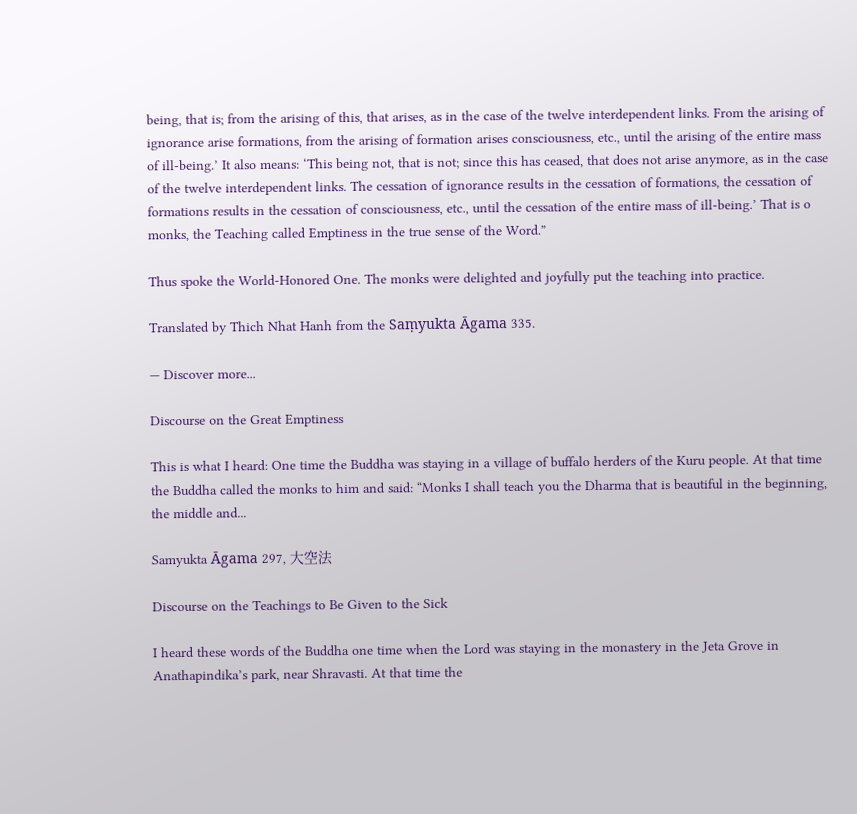being, that is; from the arising of this, that arises, as in the case of the twelve interdependent links. From the arising of ignorance arise formations, from the arising of formation arises consciousness, etc., until the arising of the entire mass of ill-being.’ It also means: ‘This being not, that is not; since this has ceased, that does not arise anymore, as in the case of the twelve interdependent links. The cessation of ignorance results in the cessation of formations, the cessation of formations results in the cessation of consciousness, etc., until the cessation of the entire mass of ill-being.’ That is o monks, the Teaching called Emptiness in the true sense of the Word.”

Thus spoke the World-Honored One. The monks were delighted and joyfully put the teaching into practice.

Translated by Thich Nhat Hanh from the Saṃyukta Āgama 335.

— Discover more...

Discourse on the Great Emptiness

This is what I heard: One time the Buddha was staying in a village of buffalo herders of the Kuru people. At that time the Buddha called the monks to him and said: “Monks I shall teach you the Dharma that is beautiful in the beginning, the middle and...

Samyukta Āgama 297, 大空法

Discourse on the Teachings to Be Given to the Sick

I heard these words of the Buddha one time when the Lord was staying in the monastery in the Jeta Grove in Anathapindika’s park, near Shravasti. At that time the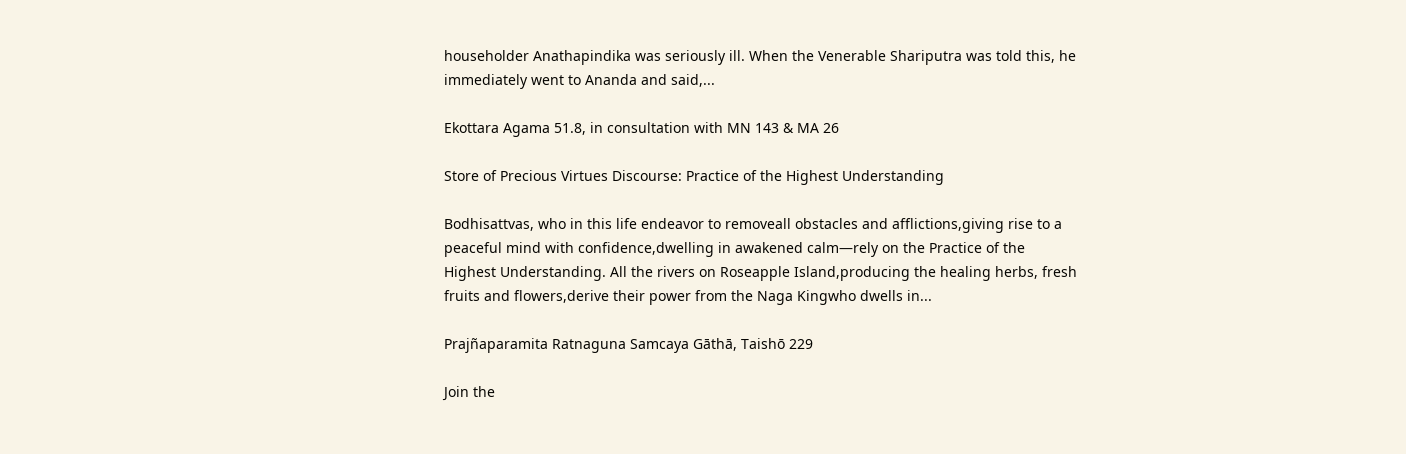householder Anathapindika was seriously ill. When the Venerable Shariputra was told this, he immediately went to Ananda and said,...

Ekottara Agama 51.8, in consultation with MN 143 & MA 26

Store of Precious Virtues Discourse: Practice of the Highest Understanding

Bodhisattvas, who in this life endeavor to removeall obstacles and afflictions,giving rise to a peaceful mind with confidence,dwelling in awakened calm—rely on the Practice of the Highest Understanding. All the rivers on Roseapple Island,producing the healing herbs, fresh fruits and flowers,derive their power from the Naga Kingwho dwells in...

Prajñaparamita Ratnaguna Samcaya Gāthā, Taishō 229

Join the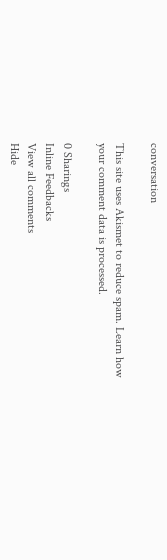conversation

This site uses Akismet to reduce spam. Learn how your comment data is processed.

0 Sharings
Inline Feedbacks
View all comments
Hide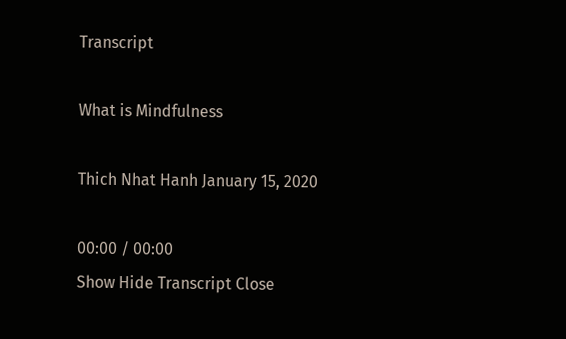Transcript

What is Mindfulness

Thich Nhat Hanh January 15, 2020

00:00 / 00:00
Show Hide Transcript Close